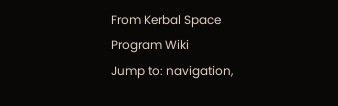From Kerbal Space Program Wiki
Jump to: navigation,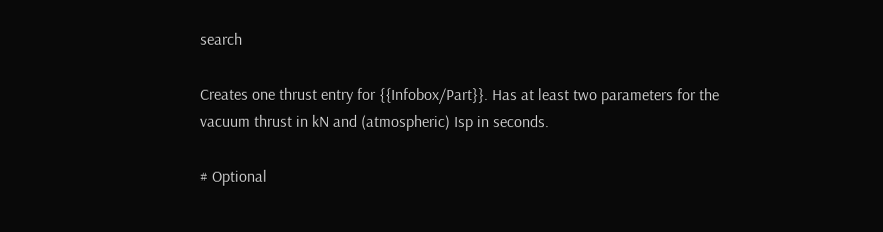search

Creates one thrust entry for {{Infobox/Part}}. Has at least two parameters for the vacuum thrust in kN and (atmospheric) Isp in seconds.

# Optional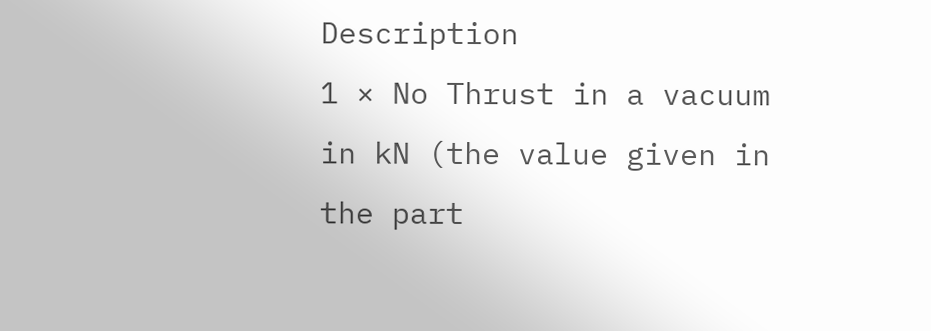Description
1 × No Thrust in a vacuum in kN (the value given in the part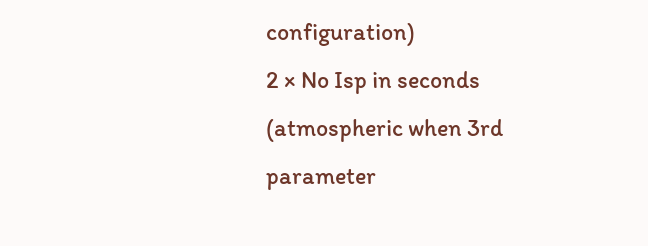configuration)
2 × No Isp in seconds (atmospheric when 3rd parameter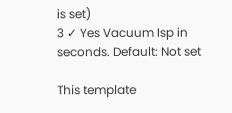is set)
3 ✓ Yes Vacuum Isp in seconds. Default: Not set

This template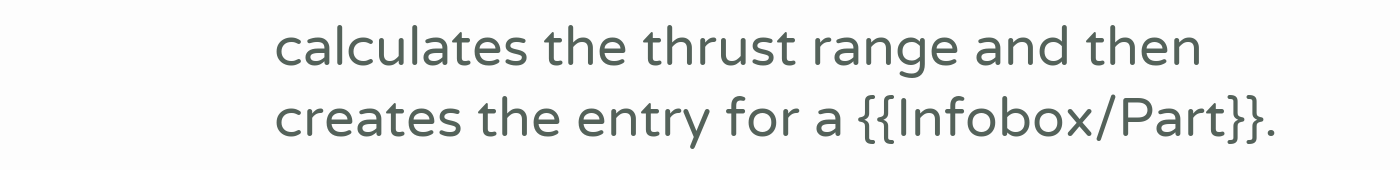calculates the thrust range and then creates the entry for a {{Infobox/Part}}.